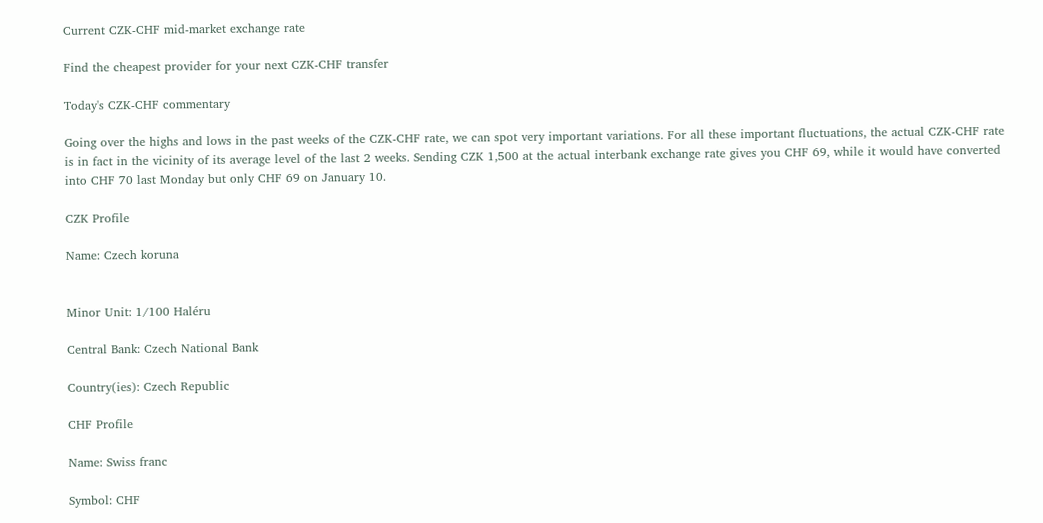Current CZK-CHF mid-market exchange rate

Find the cheapest provider for your next CZK-CHF transfer

Today's CZK-CHF commentary

Going over the highs and lows in the past weeks of the CZK-CHF rate, we can spot very important variations. For all these important fluctuations, the actual CZK-CHF rate is in fact in the vicinity of its average level of the last 2 weeks. Sending CZK 1,500 at the actual interbank exchange rate gives you CHF 69, while it would have converted into CHF 70 last Monday but only CHF 69 on January 10.

CZK Profile

Name: Czech koruna


Minor Unit: 1/100 Haléru

Central Bank: Czech National Bank

Country(ies): Czech Republic

CHF Profile

Name: Swiss franc

Symbol: CHF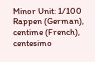Minor Unit: 1/100 Rappen (German), centime (French), centesimo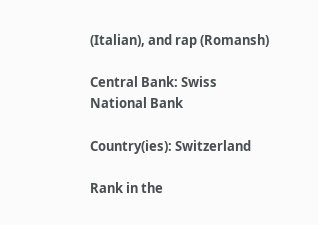(Italian), and rap (Romansh)

Central Bank: Swiss National Bank

Country(ies): Switzerland

Rank in the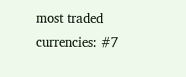most traded currencies: #7